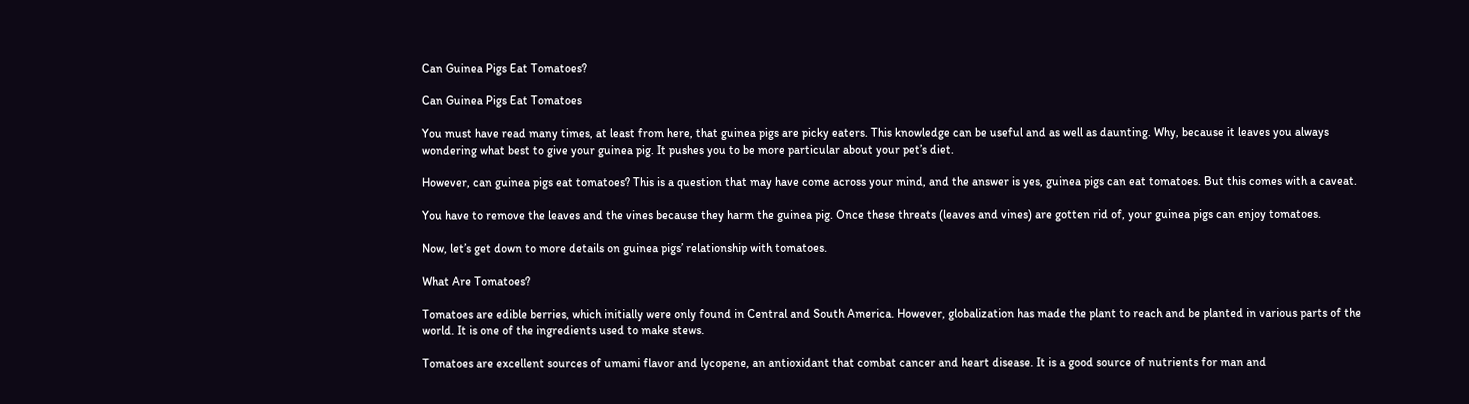Can Guinea Pigs Eat Tomatoes?

Can Guinea Pigs Eat Tomatoes

You must have read many times, at least from here, that guinea pigs are picky eaters. This knowledge can be useful and as well as daunting. Why, because it leaves you always wondering what best to give your guinea pig. It pushes you to be more particular about your pet’s diet.

However, can guinea pigs eat tomatoes? This is a question that may have come across your mind, and the answer is yes, guinea pigs can eat tomatoes. But this comes with a caveat.

You have to remove the leaves and the vines because they harm the guinea pig. Once these threats (leaves and vines) are gotten rid of, your guinea pigs can enjoy tomatoes.

Now, let’s get down to more details on guinea pigs’ relationship with tomatoes.

What Are Tomatoes?

Tomatoes are edible berries, which initially were only found in Central and South America. However, globalization has made the plant to reach and be planted in various parts of the world. It is one of the ingredients used to make stews.

Tomatoes are excellent sources of umami flavor and lycopene, an antioxidant that combat cancer and heart disease. It is a good source of nutrients for man and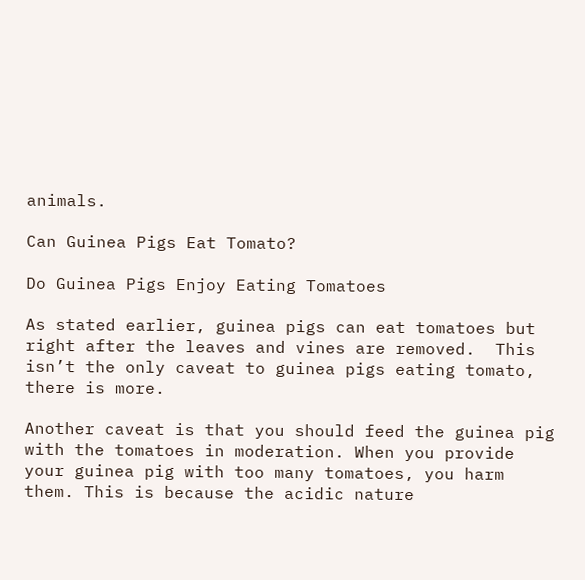animals.

Can Guinea Pigs Eat Tomato?

Do Guinea Pigs Enjoy Eating Tomatoes

As stated earlier, guinea pigs can eat tomatoes but right after the leaves and vines are removed.  This isn’t the only caveat to guinea pigs eating tomato, there is more.

Another caveat is that you should feed the guinea pig with the tomatoes in moderation. When you provide your guinea pig with too many tomatoes, you harm them. This is because the acidic nature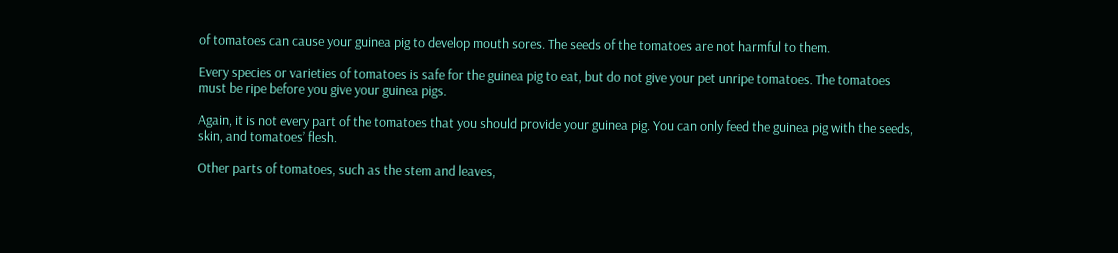of tomatoes can cause your guinea pig to develop mouth sores. The seeds of the tomatoes are not harmful to them.

Every species or varieties of tomatoes is safe for the guinea pig to eat, but do not give your pet unripe tomatoes. The tomatoes must be ripe before you give your guinea pigs.

Again, it is not every part of the tomatoes that you should provide your guinea pig. You can only feed the guinea pig with the seeds, skin, and tomatoes’ flesh.

Other parts of tomatoes, such as the stem and leaves,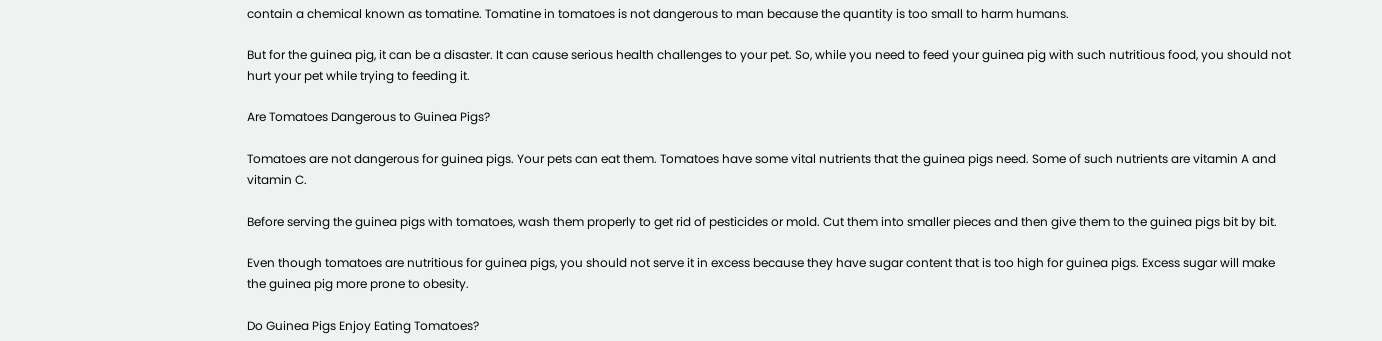contain a chemical known as tomatine. Tomatine in tomatoes is not dangerous to man because the quantity is too small to harm humans.

But for the guinea pig, it can be a disaster. It can cause serious health challenges to your pet. So, while you need to feed your guinea pig with such nutritious food, you should not hurt your pet while trying to feeding it.

Are Tomatoes Dangerous to Guinea Pigs?

Tomatoes are not dangerous for guinea pigs. Your pets can eat them. Tomatoes have some vital nutrients that the guinea pigs need. Some of such nutrients are vitamin A and vitamin C.

Before serving the guinea pigs with tomatoes, wash them properly to get rid of pesticides or mold. Cut them into smaller pieces and then give them to the guinea pigs bit by bit.

Even though tomatoes are nutritious for guinea pigs, you should not serve it in excess because they have sugar content that is too high for guinea pigs. Excess sugar will make the guinea pig more prone to obesity.

Do Guinea Pigs Enjoy Eating Tomatoes?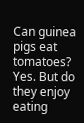Can guinea pigs eat tomatoes? Yes. But do they enjoy eating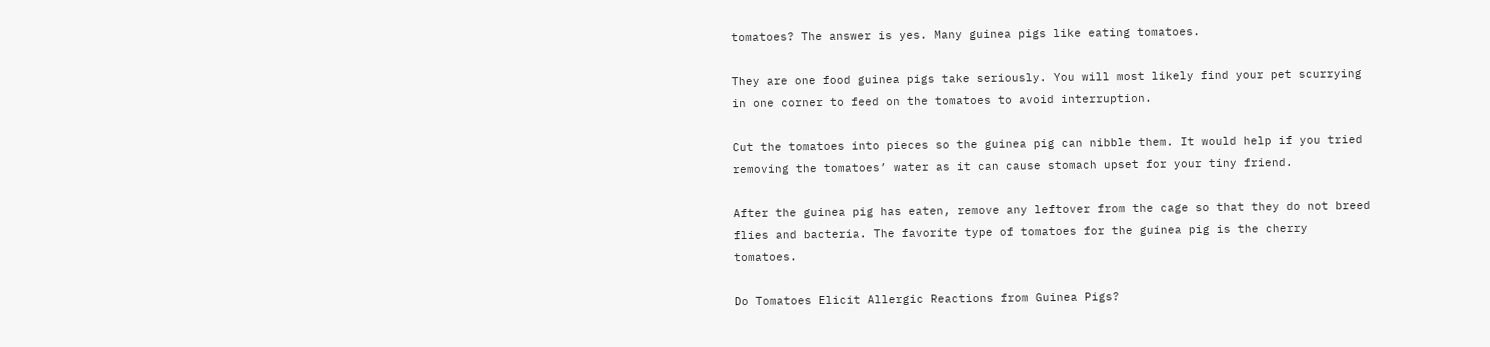tomatoes? The answer is yes. Many guinea pigs like eating tomatoes.

They are one food guinea pigs take seriously. You will most likely find your pet scurrying in one corner to feed on the tomatoes to avoid interruption.

Cut the tomatoes into pieces so the guinea pig can nibble them. It would help if you tried removing the tomatoes’ water as it can cause stomach upset for your tiny friend.

After the guinea pig has eaten, remove any leftover from the cage so that they do not breed flies and bacteria. The favorite type of tomatoes for the guinea pig is the cherry tomatoes.

Do Tomatoes Elicit Allergic Reactions from Guinea Pigs?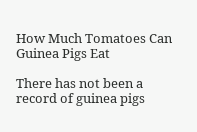How Much Tomatoes Can Guinea Pigs Eat

There has not been a record of guinea pigs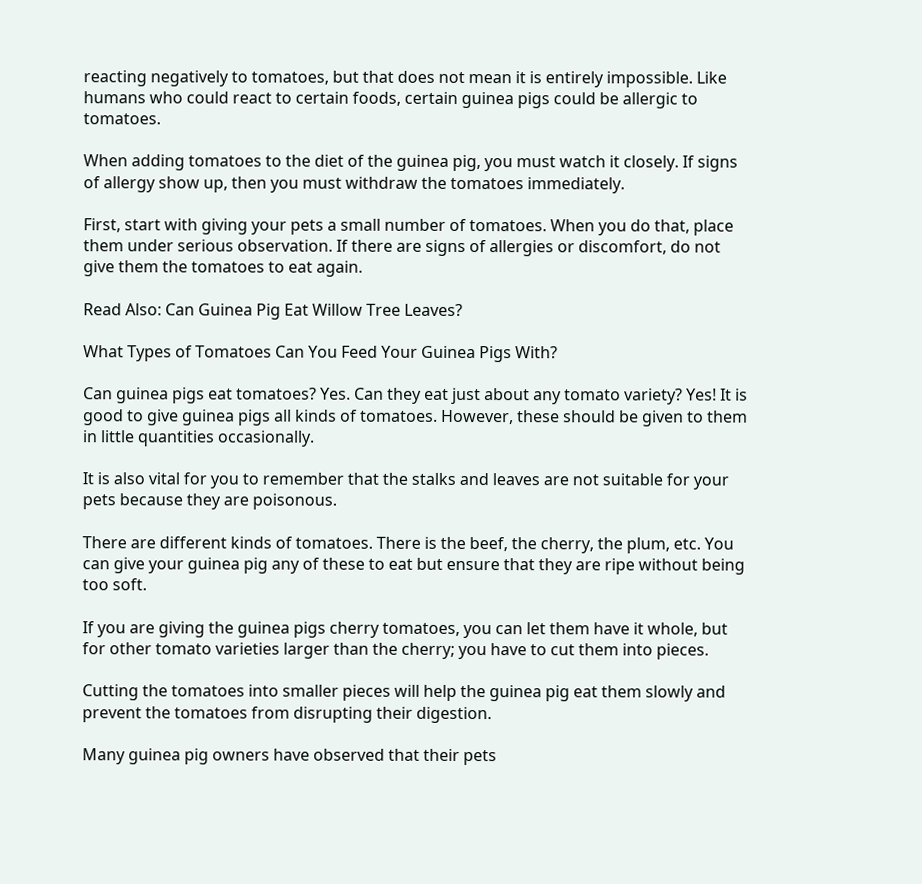reacting negatively to tomatoes, but that does not mean it is entirely impossible. Like humans who could react to certain foods, certain guinea pigs could be allergic to tomatoes.

When adding tomatoes to the diet of the guinea pig, you must watch it closely. If signs of allergy show up, then you must withdraw the tomatoes immediately.

First, start with giving your pets a small number of tomatoes. When you do that, place them under serious observation. If there are signs of allergies or discomfort, do not give them the tomatoes to eat again.

Read Also: Can Guinea Pig Eat Willow Tree Leaves?

What Types of Tomatoes Can You Feed Your Guinea Pigs With?

Can guinea pigs eat tomatoes? Yes. Can they eat just about any tomato variety? Yes! It is good to give guinea pigs all kinds of tomatoes. However, these should be given to them in little quantities occasionally.

It is also vital for you to remember that the stalks and leaves are not suitable for your pets because they are poisonous.

There are different kinds of tomatoes. There is the beef, the cherry, the plum, etc. You can give your guinea pig any of these to eat but ensure that they are ripe without being too soft.

If you are giving the guinea pigs cherry tomatoes, you can let them have it whole, but for other tomato varieties larger than the cherry; you have to cut them into pieces.

Cutting the tomatoes into smaller pieces will help the guinea pig eat them slowly and prevent the tomatoes from disrupting their digestion.

Many guinea pig owners have observed that their pets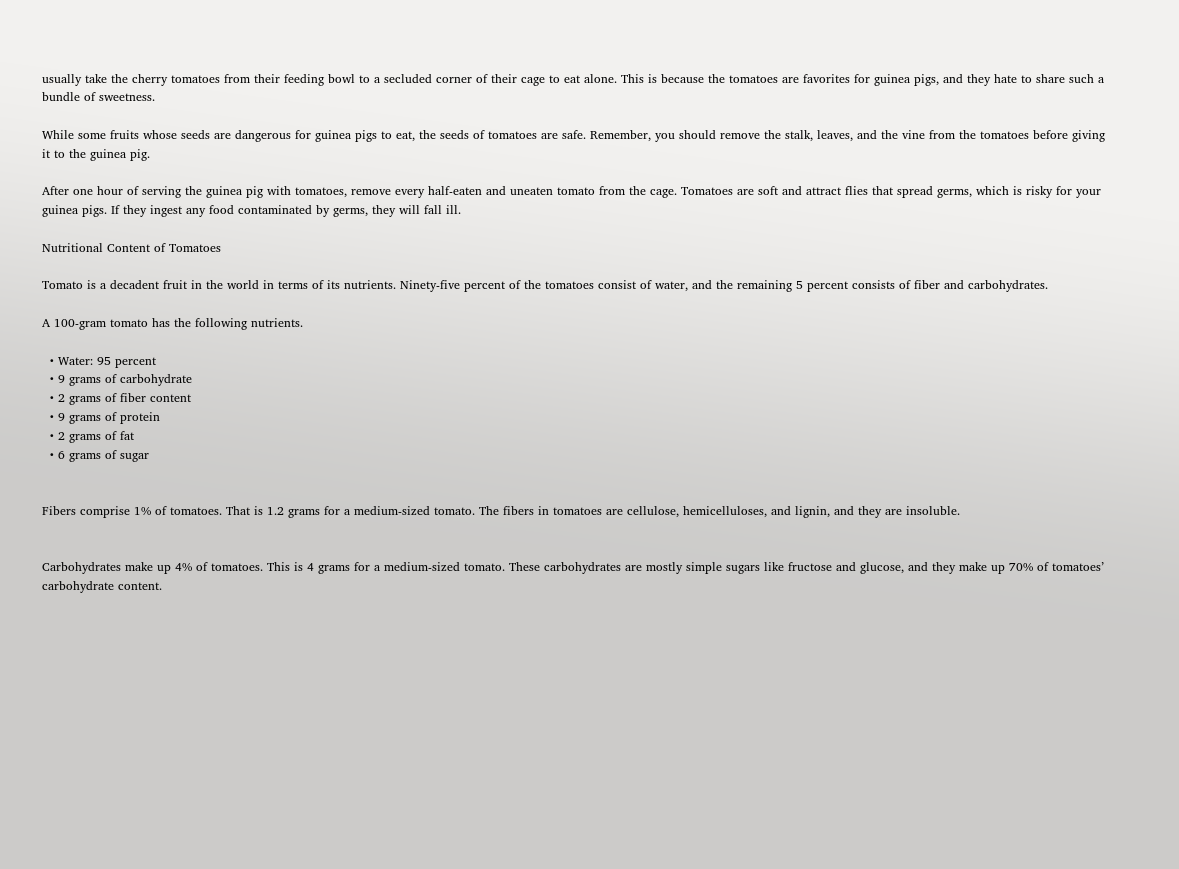usually take the cherry tomatoes from their feeding bowl to a secluded corner of their cage to eat alone. This is because the tomatoes are favorites for guinea pigs, and they hate to share such a bundle of sweetness.

While some fruits whose seeds are dangerous for guinea pigs to eat, the seeds of tomatoes are safe. Remember, you should remove the stalk, leaves, and the vine from the tomatoes before giving it to the guinea pig.

After one hour of serving the guinea pig with tomatoes, remove every half-eaten and uneaten tomato from the cage. Tomatoes are soft and attract flies that spread germs, which is risky for your guinea pigs. If they ingest any food contaminated by germs, they will fall ill.

Nutritional Content of Tomatoes

Tomato is a decadent fruit in the world in terms of its nutrients. Ninety-five percent of the tomatoes consist of water, and the remaining 5 percent consists of fiber and carbohydrates.

A 100-gram tomato has the following nutrients.

  • Water: 95 percent
  • 9 grams of carbohydrate
  • 2 grams of fiber content
  • 9 grams of protein
  • 2 grams of fat
  • 6 grams of sugar


Fibers comprise 1% of tomatoes. That is 1.2 grams for a medium-sized tomato. The fibers in tomatoes are cellulose, hemicelluloses, and lignin, and they are insoluble.


Carbohydrates make up 4% of tomatoes. This is 4 grams for a medium-sized tomato. These carbohydrates are mostly simple sugars like fructose and glucose, and they make up 70% of tomatoes’ carbohydrate content.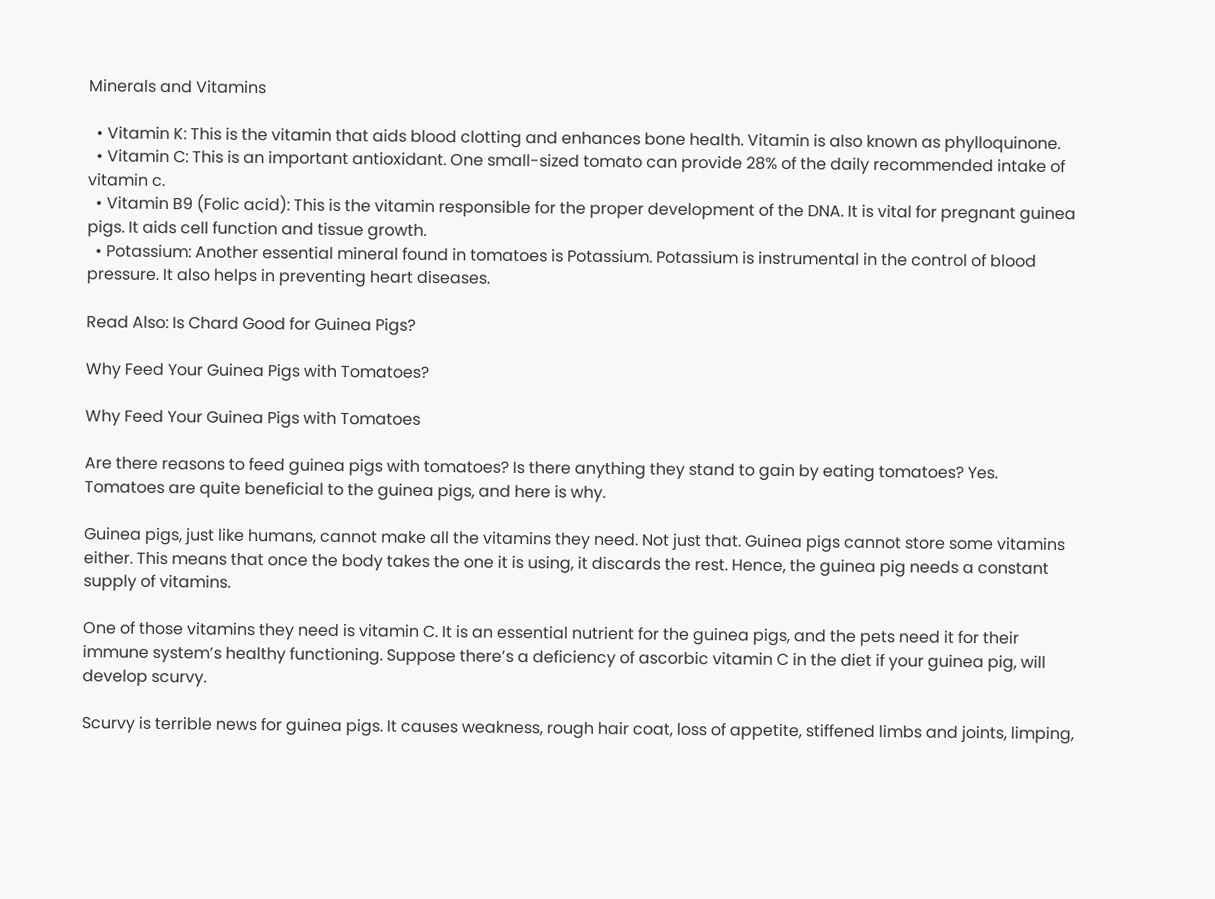Minerals and Vitamins

  • Vitamin K: This is the vitamin that aids blood clotting and enhances bone health. Vitamin is also known as phylloquinone.
  • Vitamin C: This is an important antioxidant. One small-sized tomato can provide 28% of the daily recommended intake of vitamin c.
  • Vitamin B9 (Folic acid): This is the vitamin responsible for the proper development of the DNA. It is vital for pregnant guinea pigs. It aids cell function and tissue growth.
  • Potassium: Another essential mineral found in tomatoes is Potassium. Potassium is instrumental in the control of blood pressure. It also helps in preventing heart diseases.

Read Also: Is Chard Good for Guinea Pigs?

Why Feed Your Guinea Pigs with Tomatoes?

Why Feed Your Guinea Pigs with Tomatoes

Are there reasons to feed guinea pigs with tomatoes? Is there anything they stand to gain by eating tomatoes? Yes. Tomatoes are quite beneficial to the guinea pigs, and here is why.

Guinea pigs, just like humans, cannot make all the vitamins they need. Not just that. Guinea pigs cannot store some vitamins either. This means that once the body takes the one it is using, it discards the rest. Hence, the guinea pig needs a constant supply of vitamins.

One of those vitamins they need is vitamin C. It is an essential nutrient for the guinea pigs, and the pets need it for their immune system’s healthy functioning. Suppose there’s a deficiency of ascorbic vitamin C in the diet if your guinea pig, will develop scurvy.

Scurvy is terrible news for guinea pigs. It causes weakness, rough hair coat, loss of appetite, stiffened limbs and joints, limping,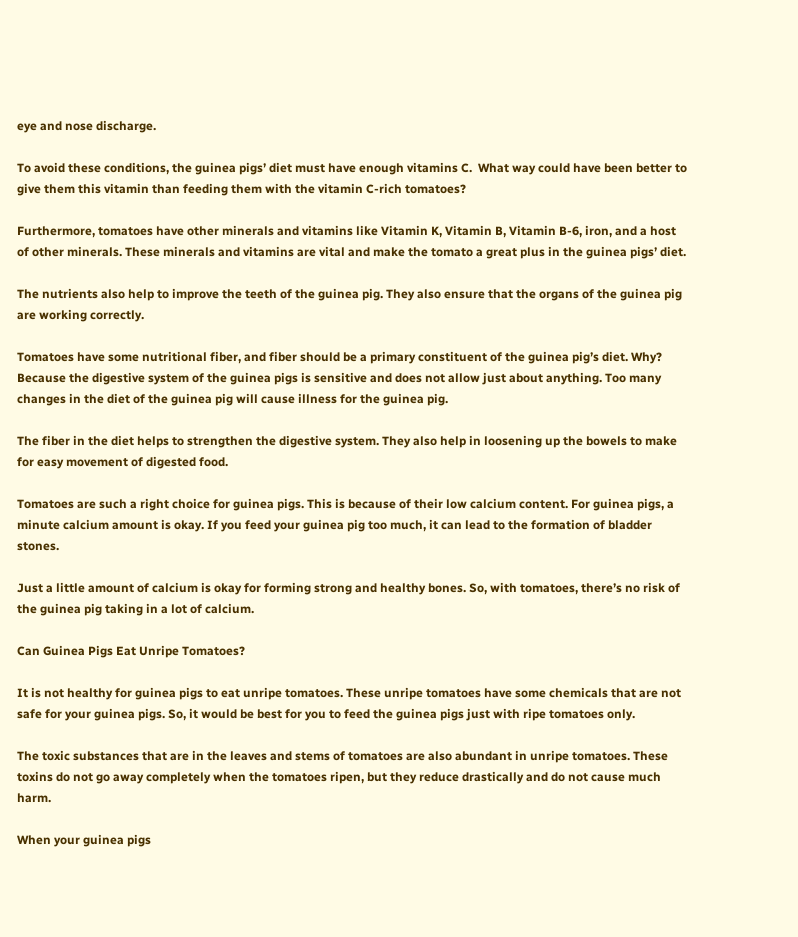eye and nose discharge.

To avoid these conditions, the guinea pigs’ diet must have enough vitamins C.  What way could have been better to give them this vitamin than feeding them with the vitamin C-rich tomatoes?

Furthermore, tomatoes have other minerals and vitamins like Vitamin K, Vitamin B, Vitamin B-6, iron, and a host of other minerals. These minerals and vitamins are vital and make the tomato a great plus in the guinea pigs’ diet.

The nutrients also help to improve the teeth of the guinea pig. They also ensure that the organs of the guinea pig are working correctly.

Tomatoes have some nutritional fiber, and fiber should be a primary constituent of the guinea pig’s diet. Why? Because the digestive system of the guinea pigs is sensitive and does not allow just about anything. Too many changes in the diet of the guinea pig will cause illness for the guinea pig.

The fiber in the diet helps to strengthen the digestive system. They also help in loosening up the bowels to make for easy movement of digested food.

Tomatoes are such a right choice for guinea pigs. This is because of their low calcium content. For guinea pigs, a minute calcium amount is okay. If you feed your guinea pig too much, it can lead to the formation of bladder stones.

Just a little amount of calcium is okay for forming strong and healthy bones. So, with tomatoes, there’s no risk of the guinea pig taking in a lot of calcium.

Can Guinea Pigs Eat Unripe Tomatoes?

It is not healthy for guinea pigs to eat unripe tomatoes. These unripe tomatoes have some chemicals that are not safe for your guinea pigs. So, it would be best for you to feed the guinea pigs just with ripe tomatoes only.

The toxic substances that are in the leaves and stems of tomatoes are also abundant in unripe tomatoes. These toxins do not go away completely when the tomatoes ripen, but they reduce drastically and do not cause much harm.

When your guinea pigs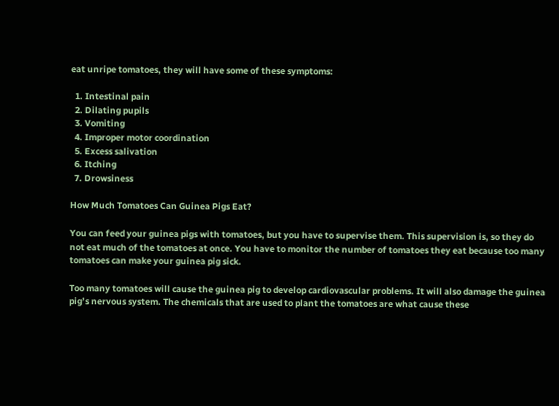eat unripe tomatoes, they will have some of these symptoms:

  1. Intestinal pain
  2. Dilating pupils
  3. Vomiting
  4. Improper motor coordination
  5. Excess salivation
  6. Itching
  7. Drowsiness

How Much Tomatoes Can Guinea Pigs Eat?

You can feed your guinea pigs with tomatoes, but you have to supervise them. This supervision is, so they do not eat much of the tomatoes at once. You have to monitor the number of tomatoes they eat because too many tomatoes can make your guinea pig sick.

Too many tomatoes will cause the guinea pig to develop cardiovascular problems. It will also damage the guinea pig’s nervous system. The chemicals that are used to plant the tomatoes are what cause these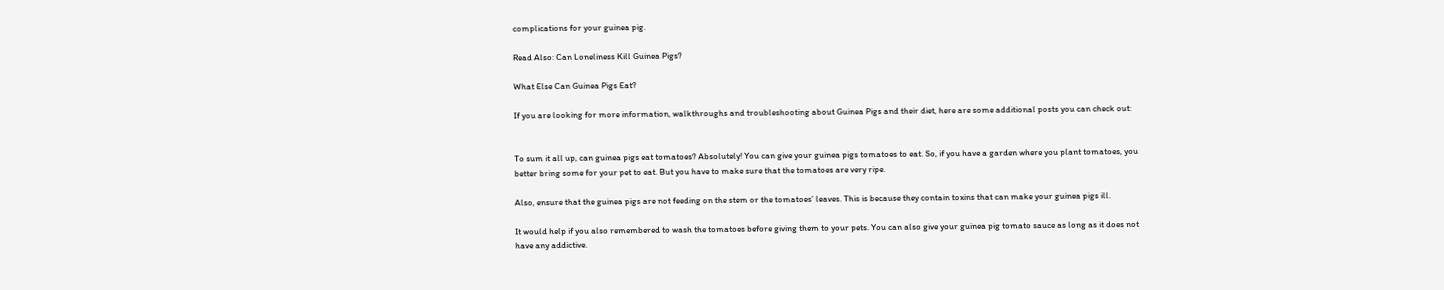complications for your guinea pig.

Read Also: Can Loneliness Kill Guinea Pigs?

What Else Can Guinea Pigs Eat?

If you are looking for more information, walkthroughs and troubleshooting about Guinea Pigs and their diet, here are some additional posts you can check out:


To sum it all up, can guinea pigs eat tomatoes? Absolutely! You can give your guinea pigs tomatoes to eat. So, if you have a garden where you plant tomatoes, you better bring some for your pet to eat. But you have to make sure that the tomatoes are very ripe.

Also, ensure that the guinea pigs are not feeding on the stem or the tomatoes’ leaves. This is because they contain toxins that can make your guinea pigs ill.

It would help if you also remembered to wash the tomatoes before giving them to your pets. You can also give your guinea pig tomato sauce as long as it does not have any addictive.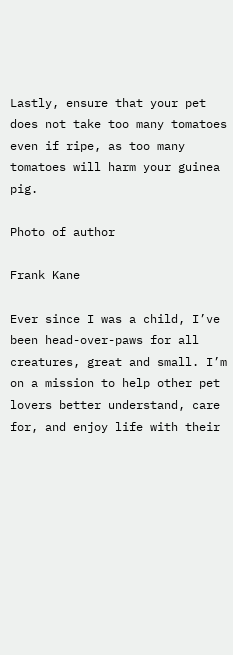Lastly, ensure that your pet does not take too many tomatoes even if ripe, as too many tomatoes will harm your guinea pig.

Photo of author

Frank Kane

Ever since I was a child, I’ve been head-over-paws for all creatures, great and small. I’m on a mission to help other pet lovers better understand, care for, and enjoy life with their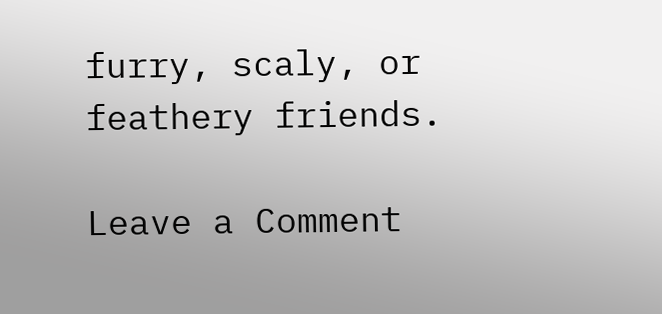furry, scaly, or feathery friends.

Leave a Comment